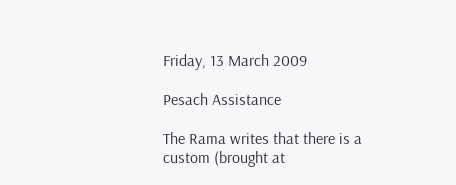Friday, 13 March 2009

Pesach Assistance

The Rama writes that there is a custom (brought at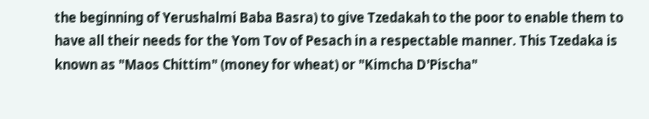the beginning of Yerushalmi Baba Basra) to give Tzedakah to the poor to enable them to have all their needs for the Yom Tov of Pesach in a respectable manner. This Tzedaka is known as "Maos Chittim" (money for wheat) or "Kimcha D'Pischa"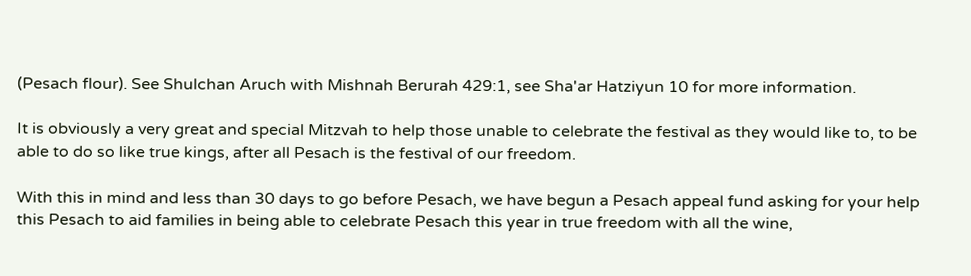(Pesach flour). See Shulchan Aruch with Mishnah Berurah 429:1, see Sha'ar Hatziyun 10 for more information.

It is obviously a very great and special Mitzvah to help those unable to celebrate the festival as they would like to, to be able to do so like true kings, after all Pesach is the festival of our freedom.

With this in mind and less than 30 days to go before Pesach, we have begun a Pesach appeal fund asking for your help this Pesach to aid families in being able to celebrate Pesach this year in true freedom with all the wine,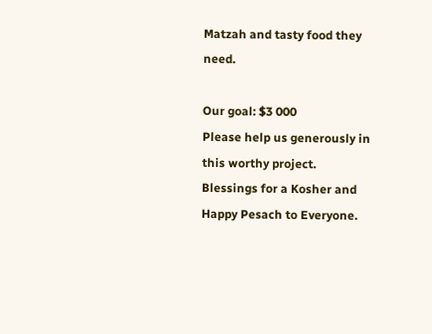Matzah and tasty food they need.

Our goal: $3 000
Please help us generously in this worthy project.
Blessings for a Kosher and Happy Pesach to Everyone.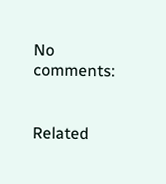No comments:


Related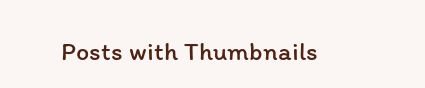Posts with Thumbnails